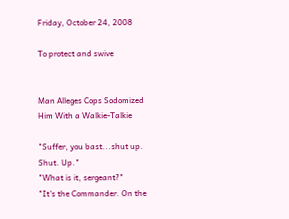Friday, October 24, 2008

To protect and swive


Man Alleges Cops Sodomized Him With a Walkie-Talkie

"Suffer, you bast...shut up. Shut. Up."
"What is it, sergeant?"
"It's the Commander. On the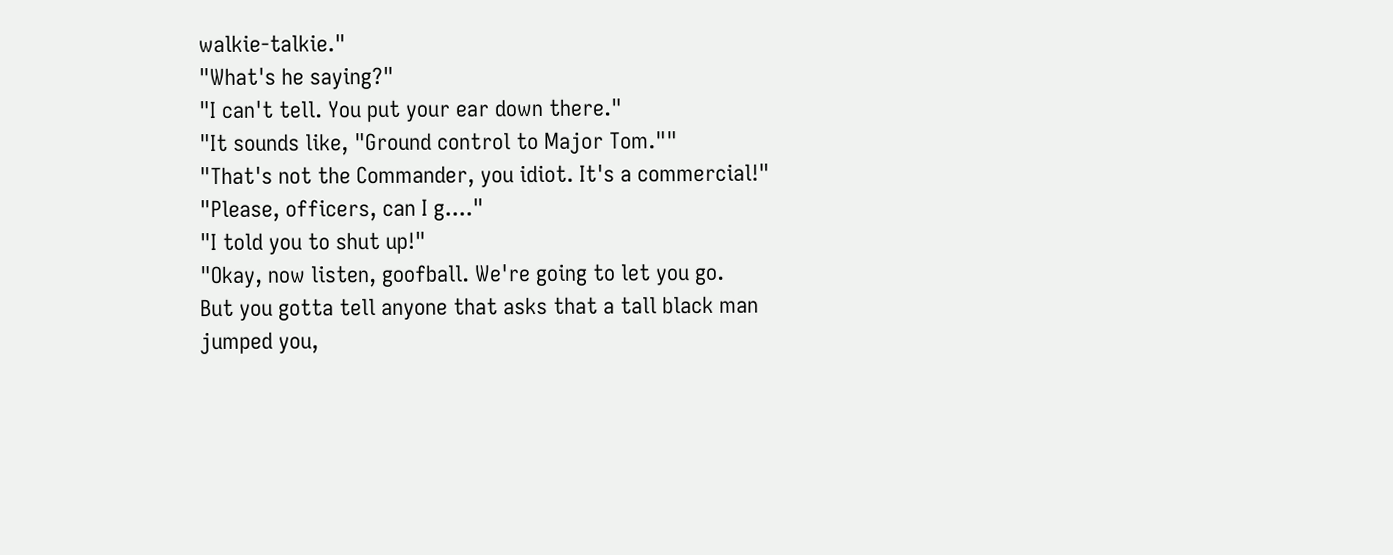walkie-talkie."
"What's he saying?"
"I can't tell. You put your ear down there."
"It sounds like, "Ground control to Major Tom.""
"That's not the Commander, you idiot. It's a commercial!"
"Please, officers, can I g...."
"I told you to shut up!"
"Okay, now listen, goofball. We're going to let you go.
But you gotta tell anyone that asks that a tall black man
jumped you,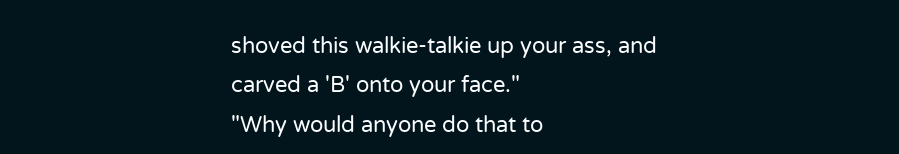shoved this walkie-talkie up your ass, and
carved a 'B' onto your face."
"Why would anyone do that to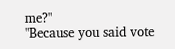me?"
"Because you said vote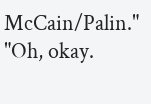McCain/Palin."
"Oh, okay.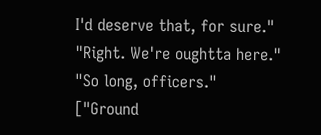I'd deserve that, for sure."
"Right. We're oughtta here."
"So long, officers."
["Ground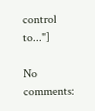control to..."]

No comments: